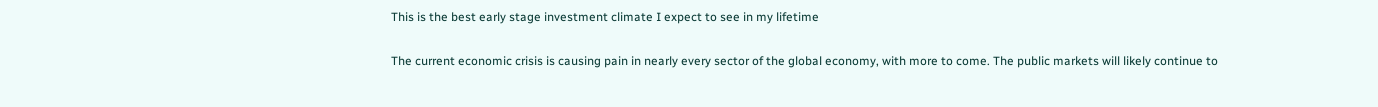This is the best early stage investment climate I expect to see in my lifetime

The current economic crisis is causing pain in nearly every sector of the global economy, with more to come. The public markets will likely continue to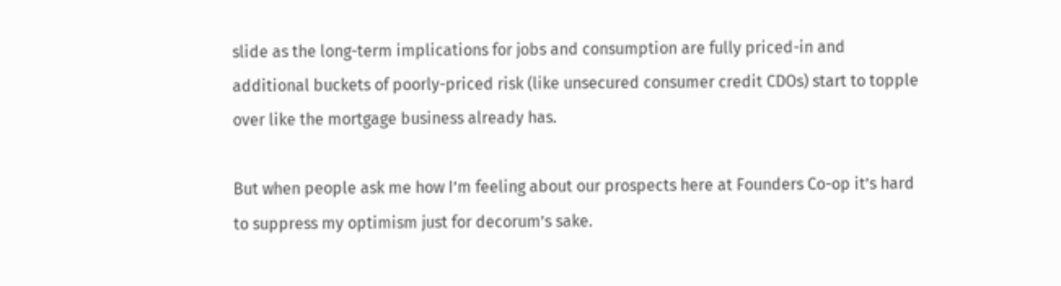slide as the long-term implications for jobs and consumption are fully priced-in and additional buckets of poorly-priced risk (like unsecured consumer credit CDOs) start to topple over like the mortgage business already has.

But when people ask me how I’m feeling about our prospects here at Founders Co-op it’s hard to suppress my optimism just for decorum’s sake.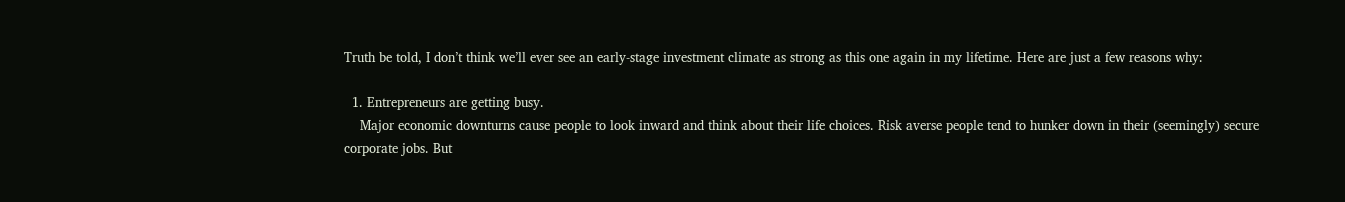Truth be told, I don’t think we’ll ever see an early-stage investment climate as strong as this one again in my lifetime. Here are just a few reasons why:

  1. Entrepreneurs are getting busy.
    Major economic downturns cause people to look inward and think about their life choices. Risk averse people tend to hunker down in their (seemingly) secure corporate jobs. But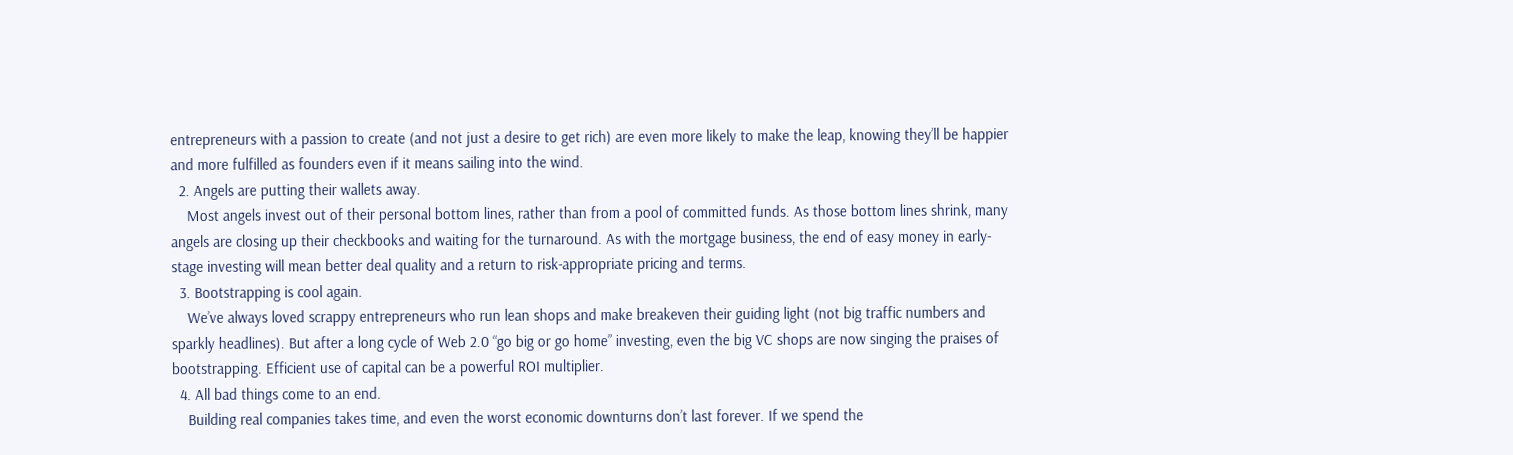entrepreneurs with a passion to create (and not just a desire to get rich) are even more likely to make the leap, knowing they’ll be happier and more fulfilled as founders even if it means sailing into the wind.
  2. Angels are putting their wallets away.
    Most angels invest out of their personal bottom lines, rather than from a pool of committed funds. As those bottom lines shrink, many angels are closing up their checkbooks and waiting for the turnaround. As with the mortgage business, the end of easy money in early-stage investing will mean better deal quality and a return to risk-appropriate pricing and terms.
  3. Bootstrapping is cool again.
    We’ve always loved scrappy entrepreneurs who run lean shops and make breakeven their guiding light (not big traffic numbers and sparkly headlines). But after a long cycle of Web 2.0 “go big or go home” investing, even the big VC shops are now singing the praises of bootstrapping. Efficient use of capital can be a powerful ROI multiplier.
  4. All bad things come to an end.
    Building real companies takes time, and even the worst economic downturns don’t last forever. If we spend the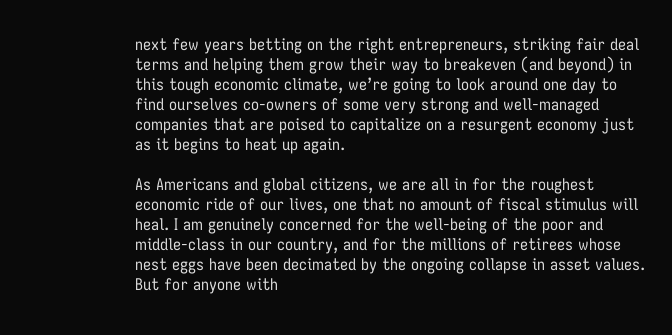next few years betting on the right entrepreneurs, striking fair deal terms and helping them grow their way to breakeven (and beyond) in this tough economic climate, we’re going to look around one day to find ourselves co-owners of some very strong and well-managed companies that are poised to capitalize on a resurgent economy just as it begins to heat up again.

As Americans and global citizens, we are all in for the roughest economic ride of our lives, one that no amount of fiscal stimulus will heal. I am genuinely concerned for the well-being of the poor and middle-class in our country, and for the millions of retirees whose nest eggs have been decimated by the ongoing collapse in asset values. But for anyone with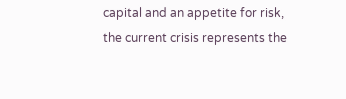capital and an appetite for risk, the current crisis represents the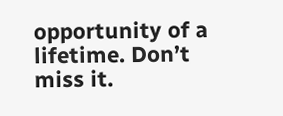opportunity of a lifetime. Don’t miss it.